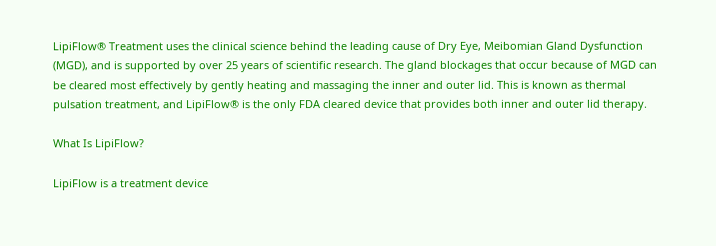LipiFlow® Treatment uses the clinical science behind the leading cause of Dry Eye, Meibomian Gland Dysfunction (MGD), and is supported by over 25 years of scientific research. The gland blockages that occur because of MGD can be cleared most effectively by gently heating and massaging the inner and outer lid. This is known as thermal pulsation treatment, and LipiFlow® is the only FDA cleared device that provides both inner and outer lid therapy.

What Is LipiFlow?

LipiFlow is a treatment device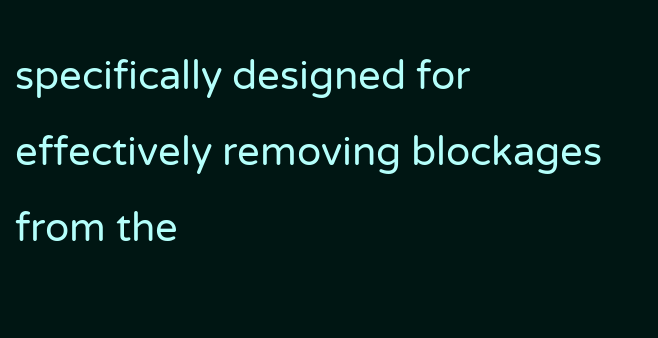specifically designed for effectively removing blockages from the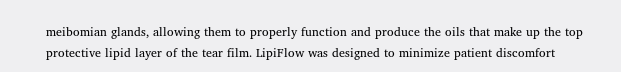meibomian glands, allowing them to properly function and produce the oils that make up the top protective lipid layer of the tear film. LipiFlow was designed to minimize patient discomfort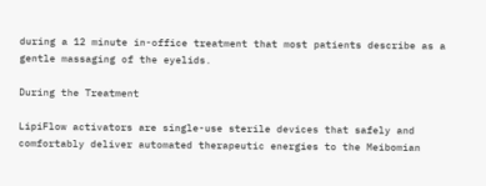during a 12 minute in-office treatment that most patients describe as a gentle massaging of the eyelids.

During the Treatment

LipiFlow activators are single-use sterile devices that safely and comfortably deliver automated therapeutic energies to the Meibomian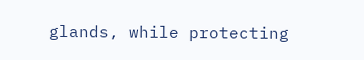glands, while protecting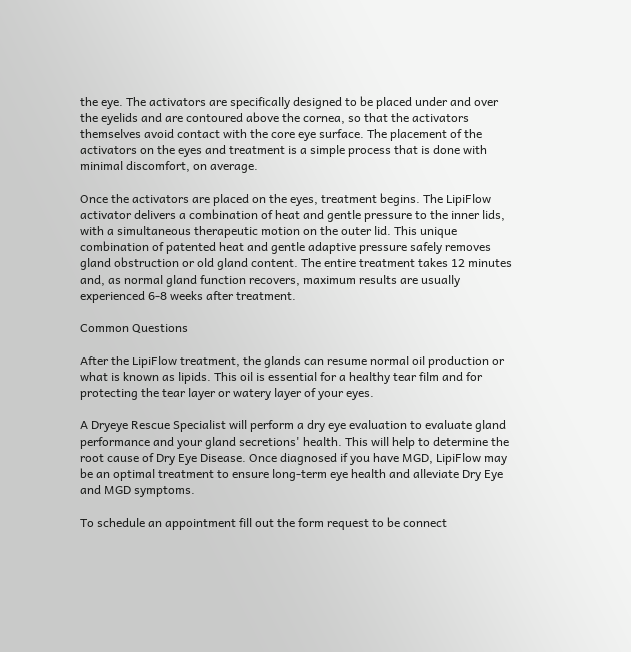the eye. The activators are specifically designed to be placed under and over the eyelids and are contoured above the cornea, so that the activators themselves avoid contact with the core eye surface. The placement of the activators on the eyes and treatment is a simple process that is done with minimal discomfort, on average.

Once the activators are placed on the eyes, treatment begins. The LipiFlow activator delivers a combination of heat and gentle pressure to the inner lids, with a simultaneous therapeutic motion on the outer lid. This unique combination of patented heat and gentle adaptive pressure safely removes gland obstruction or old gland content. The entire treatment takes 12 minutes and, as normal gland function recovers, maximum results are usually experienced 6-8 weeks after treatment.

Common Questions

After the LipiFlow treatment, the glands can resume normal oil production or what is known as lipids. This oil is essential for a healthy tear film and for protecting the tear layer or watery layer of your eyes.

A Dryeye Rescue Specialist will perform a dry eye evaluation to evaluate gland performance and your gland secretions' health. This will help to determine the root cause of Dry Eye Disease. Once diagnosed if you have MGD, LipiFlow may be an optimal treatment to ensure long-term eye health and alleviate Dry Eye and MGD symptoms.

To schedule an appointment fill out the form request to be connect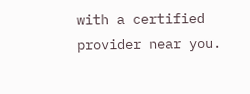with a certified provider near you.